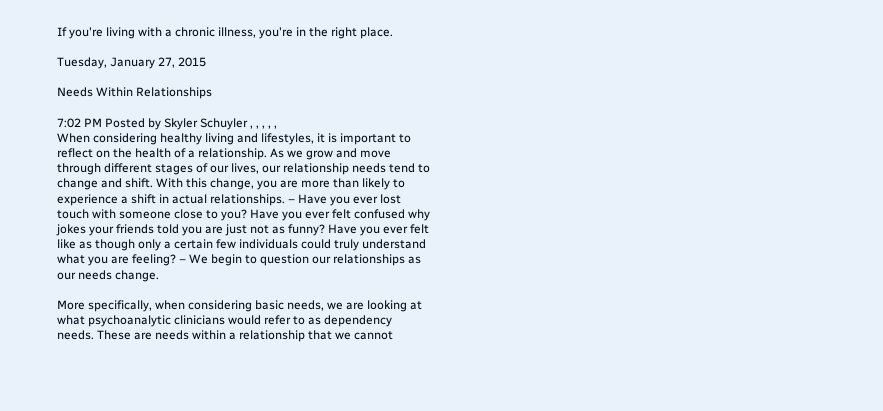If you're living with a chronic illness, you're in the right place.

Tuesday, January 27, 2015

Needs Within Relationships

7:02 PM Posted by Skyler Schuyler , , , , ,
When considering healthy living and lifestyles, it is important to reflect on the health of a relationship. As we grow and move through different stages of our lives, our relationship needs tend to change and shift. With this change, you are more than likely to experience a shift in actual relationships. – Have you ever lost touch with someone close to you? Have you ever felt confused why jokes your friends told you are just not as funny? Have you ever felt like as though only a certain few individuals could truly understand what you are feeling? – We begin to question our relationships as our needs change.

More specifically, when considering basic needs, we are looking at what psychoanalytic clinicians would refer to as dependency needs. These are needs within a relationship that we cannot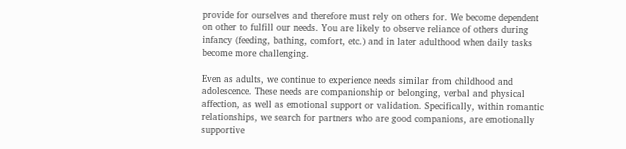provide for ourselves and therefore must rely on others for. We become dependent on other to fulfill our needs. You are likely to observe reliance of others during infancy (feeding, bathing, comfort, etc.) and in later adulthood when daily tasks become more challenging.

Even as adults, we continue to experience needs similar from childhood and adolescence. These needs are companionship or belonging, verbal and physical affection, as well as emotional support or validation. Specifically, within romantic relationships, we search for partners who are good companions, are emotionally supportive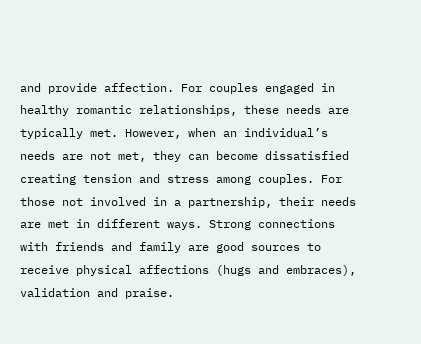and provide affection. For couples engaged in healthy romantic relationships, these needs are typically met. However, when an individual’s needs are not met, they can become dissatisfied creating tension and stress among couples. For those not involved in a partnership, their needs are met in different ways. Strong connections with friends and family are good sources to receive physical affections (hugs and embraces), validation and praise.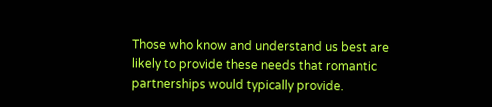Those who know and understand us best are likely to provide these needs that romantic partnerships would typically provide.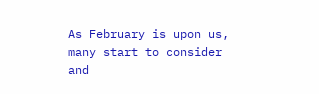As February is upon us, many start to consider and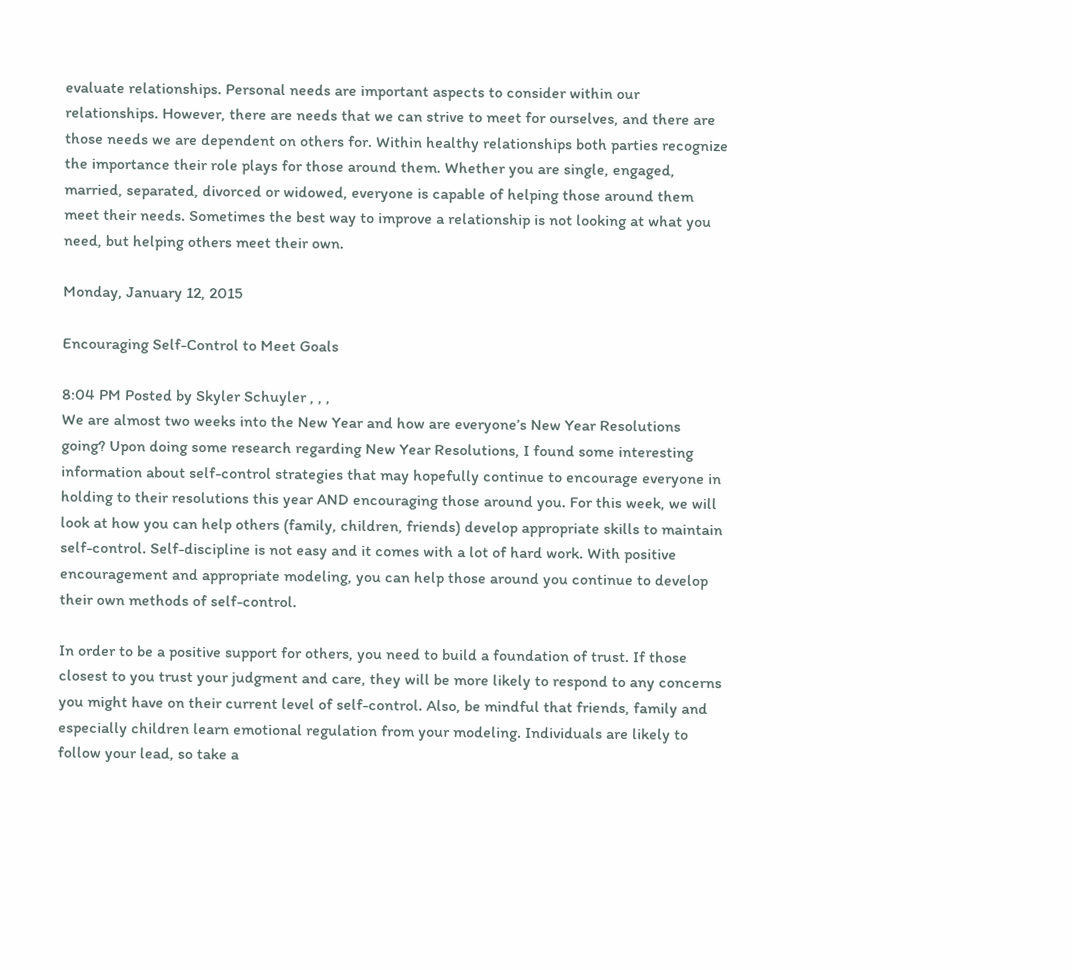evaluate relationships. Personal needs are important aspects to consider within our relationships. However, there are needs that we can strive to meet for ourselves, and there are those needs we are dependent on others for. Within healthy relationships both parties recognize the importance their role plays for those around them. Whether you are single, engaged, married, separated, divorced or widowed, everyone is capable of helping those around them meet their needs. Sometimes the best way to improve a relationship is not looking at what you need, but helping others meet their own.

Monday, January 12, 2015

Encouraging Self-Control to Meet Goals

8:04 PM Posted by Skyler Schuyler , , ,
We are almost two weeks into the New Year and how are everyone’s New Year Resolutions going? Upon doing some research regarding New Year Resolutions, I found some interesting information about self-control strategies that may hopefully continue to encourage everyone in holding to their resolutions this year AND encouraging those around you. For this week, we will look at how you can help others (family, children, friends) develop appropriate skills to maintain self-control. Self-discipline is not easy and it comes with a lot of hard work. With positive encouragement and appropriate modeling, you can help those around you continue to develop their own methods of self-control.

In order to be a positive support for others, you need to build a foundation of trust. If those closest to you trust your judgment and care, they will be more likely to respond to any concerns you might have on their current level of self-control. Also, be mindful that friends, family and especially children learn emotional regulation from your modeling. Individuals are likely to follow your lead, so take a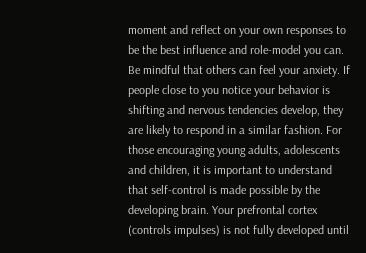moment and reflect on your own responses to be the best influence and role-model you can. Be mindful that others can feel your anxiety. If people close to you notice your behavior is shifting and nervous tendencies develop, they are likely to respond in a similar fashion. For those encouraging young adults, adolescents and children, it is important to understand that self-control is made possible by the developing brain. Your prefrontal cortex (controls impulses) is not fully developed until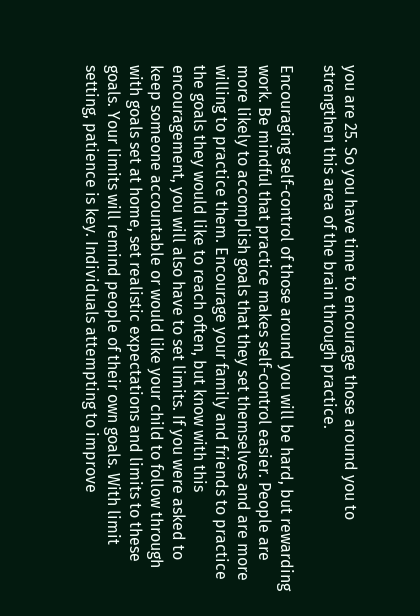you are 25. So you have time to encourage those around you to strengthen this area of the brain through practice.

Encouraging self-control of those around you will be hard, but rewarding work. Be mindful that practice makes self-control easier. People are more likely to accomplish goals that they set themselves and are more willing to practice them. Encourage your family and friends to practice the goals they would like to reach often, but know with this encouragement, you will also have to set limits. If you were asked to keep someone accountable or would like your child to follow through with goals set at home, set realistic expectations and limits to these goals. Your limits will remind people of their own goals. With limit setting, patience is key. Individuals attempting to improve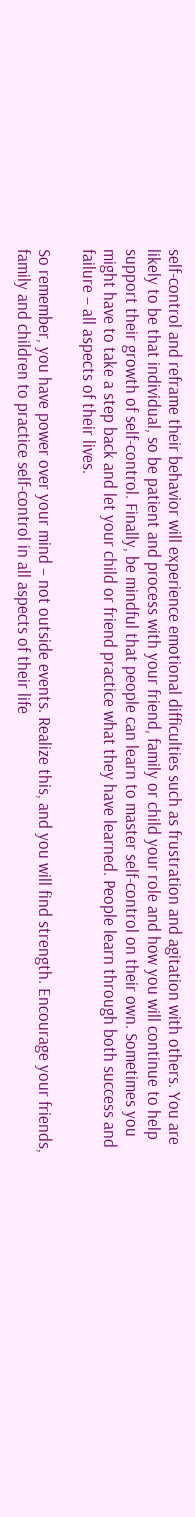self-control and reframe their behavior will experience emotional difficulties such as frustration and agitation with others. You are likely to be that individual, so be patient and process with your friend, family or child your role and how you will continue to help support their growth of self-control. Finally, be mindful that people can learn to master self-control on their own. Sometimes you might have to take a step back and let your child or friend practice what they have learned. People learn through both success and failure – all aspects of their lives.

So remember, you have power over your mind – not outside events. Realize this, and you will find strength. Encourage your friends, family and children to practice self-control in all aspects of their life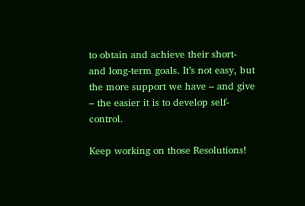to obtain and achieve their short- and long-term goals. It’s not easy, but the more support we have – and give – the easier it is to develop self-control.

Keep working on those Resolutions!